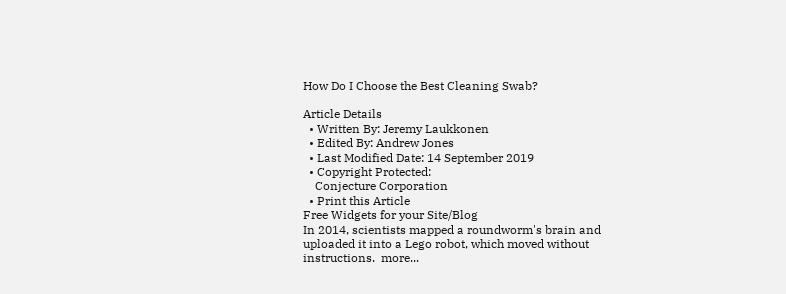How Do I Choose the Best Cleaning Swab?

Article Details
  • Written By: Jeremy Laukkonen
  • Edited By: Andrew Jones
  • Last Modified Date: 14 September 2019
  • Copyright Protected:
    Conjecture Corporation
  • Print this Article
Free Widgets for your Site/Blog
In 2014, scientists mapped a roundworm's brain and uploaded it into a Lego robot, which moved without instructions.  more...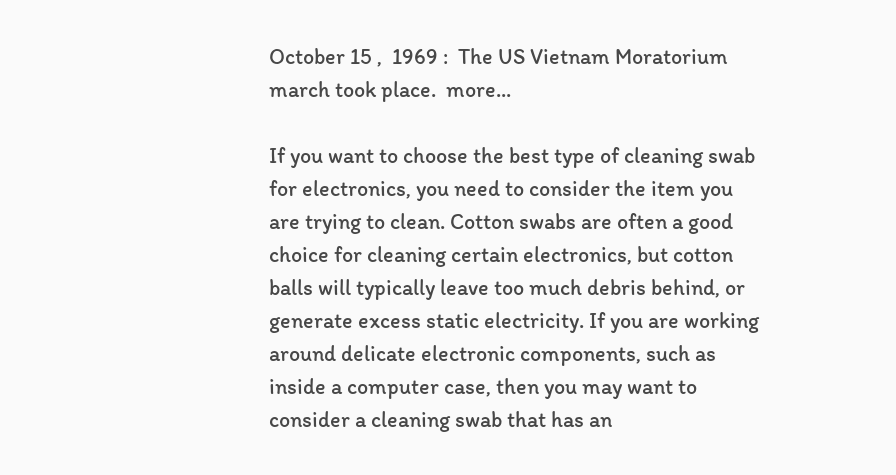October 15 ,  1969 :  The US Vietnam Moratorium march took place.  more...

If you want to choose the best type of cleaning swab for electronics, you need to consider the item you are trying to clean. Cotton swabs are often a good choice for cleaning certain electronics, but cotton balls will typically leave too much debris behind, or generate excess static electricity. If you are working around delicate electronic components, such as inside a computer case, then you may want to consider a cleaning swab that has an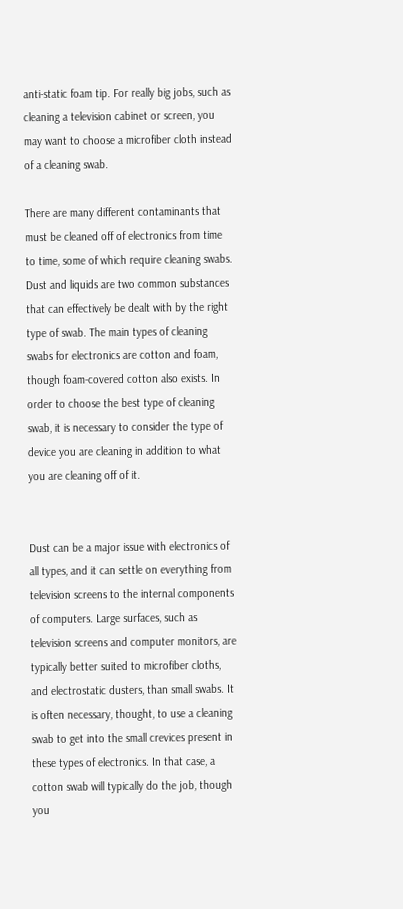anti-static foam tip. For really big jobs, such as cleaning a television cabinet or screen, you may want to choose a microfiber cloth instead of a cleaning swab.

There are many different contaminants that must be cleaned off of electronics from time to time, some of which require cleaning swabs. Dust and liquids are two common substances that can effectively be dealt with by the right type of swab. The main types of cleaning swabs for electronics are cotton and foam, though foam-covered cotton also exists. In order to choose the best type of cleaning swab, it is necessary to consider the type of device you are cleaning in addition to what you are cleaning off of it.


Dust can be a major issue with electronics of all types, and it can settle on everything from television screens to the internal components of computers. Large surfaces, such as television screens and computer monitors, are typically better suited to microfiber cloths, and electrostatic dusters, than small swabs. It is often necessary, thought, to use a cleaning swab to get into the small crevices present in these types of electronics. In that case, a cotton swab will typically do the job, though you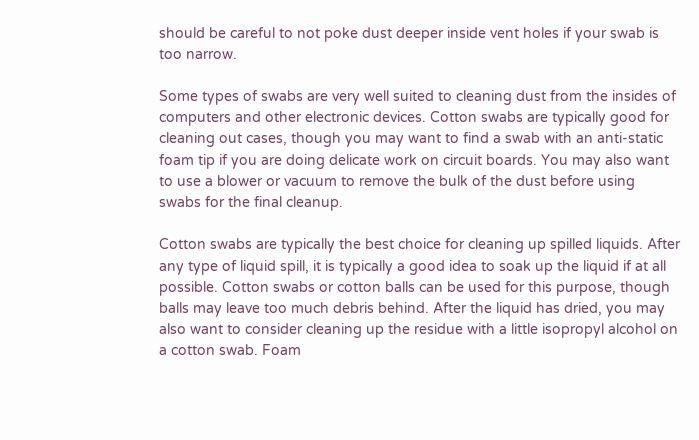should be careful to not poke dust deeper inside vent holes if your swab is too narrow.

Some types of swabs are very well suited to cleaning dust from the insides of computers and other electronic devices. Cotton swabs are typically good for cleaning out cases, though you may want to find a swab with an anti-static foam tip if you are doing delicate work on circuit boards. You may also want to use a blower or vacuum to remove the bulk of the dust before using swabs for the final cleanup.

Cotton swabs are typically the best choice for cleaning up spilled liquids. After any type of liquid spill, it is typically a good idea to soak up the liquid if at all possible. Cotton swabs or cotton balls can be used for this purpose, though balls may leave too much debris behind. After the liquid has dried, you may also want to consider cleaning up the residue with a little isopropyl alcohol on a cotton swab. Foam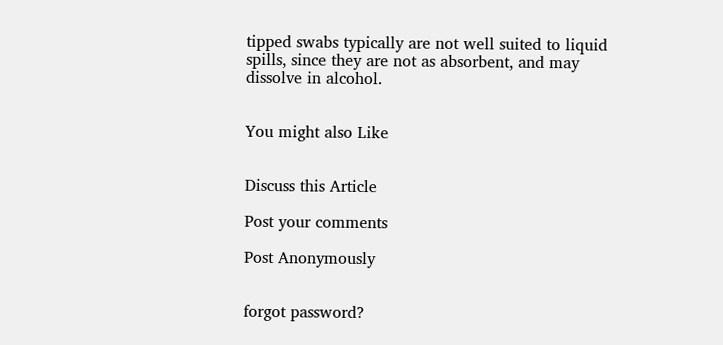tipped swabs typically are not well suited to liquid spills, since they are not as absorbent, and may dissolve in alcohol.


You might also Like


Discuss this Article

Post your comments

Post Anonymously


forgot password?